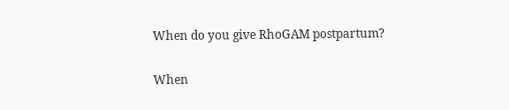When do you give RhoGAM postpartum?

When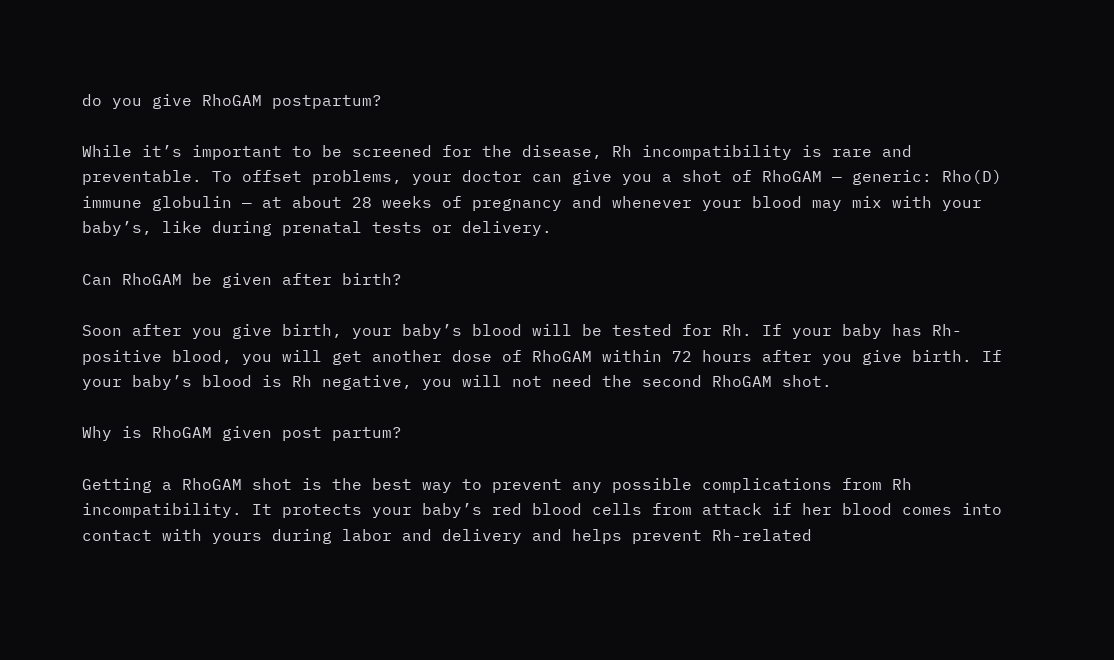do you give RhoGAM postpartum?

While it’s important to be screened for the disease, Rh incompatibility is rare and preventable. To offset problems, your doctor can give you a shot of RhoGAM — generic: Rho(D) immune globulin — at about 28 weeks of pregnancy and whenever your blood may mix with your baby’s, like during prenatal tests or delivery.

Can RhoGAM be given after birth?

Soon after you give birth, your baby’s blood will be tested for Rh. If your baby has Rh-positive blood, you will get another dose of RhoGAM within 72 hours after you give birth. If your baby’s blood is Rh negative, you will not need the second RhoGAM shot.

Why is RhoGAM given post partum?

Getting a RhoGAM shot is the best way to prevent any possible complications from Rh incompatibility. It protects your baby’s red blood cells from attack if her blood comes into contact with yours during labor and delivery and helps prevent Rh-related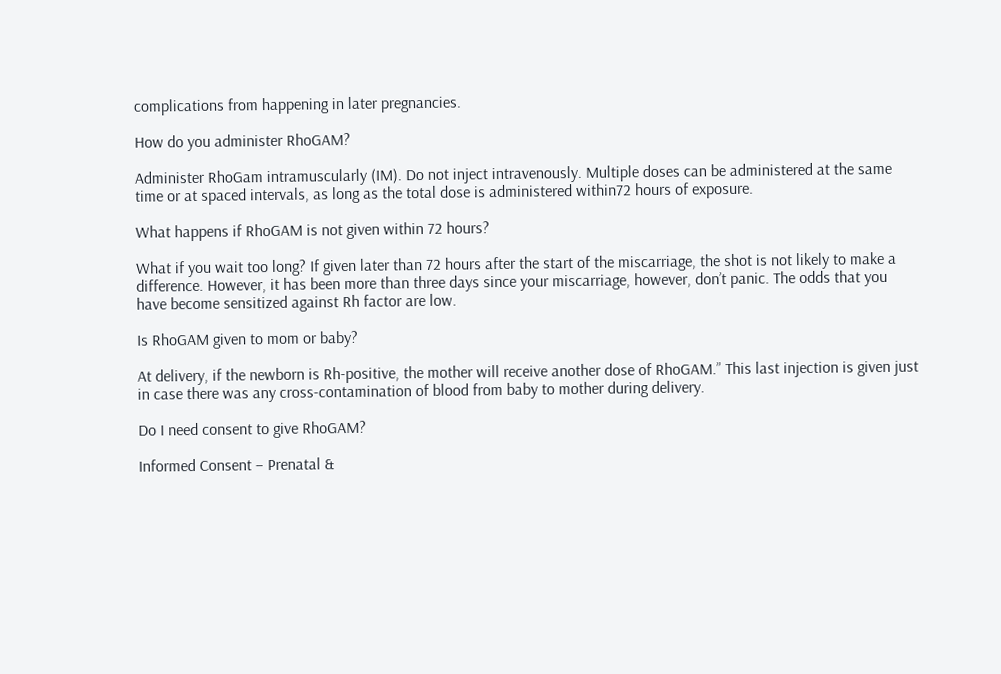complications from happening in later pregnancies.

How do you administer RhoGAM?

Administer RhoGam intramuscularly (IM). Do not inject intravenously. Multiple doses can be administered at the same time or at spaced intervals, as long as the total dose is administered within72 hours of exposure.

What happens if RhoGAM is not given within 72 hours?

What if you wait too long? If given later than 72 hours after the start of the miscarriage, the shot is not likely to make a difference. However, it has been more than three days since your miscarriage, however, don’t panic. The odds that you have become sensitized against Rh factor are low.

Is RhoGAM given to mom or baby?

At delivery, if the newborn is Rh-positive, the mother will receive another dose of RhoGAM.” This last injection is given just in case there was any cross-contamination of blood from baby to mother during delivery.

Do I need consent to give RhoGAM?

Informed Consent – Prenatal &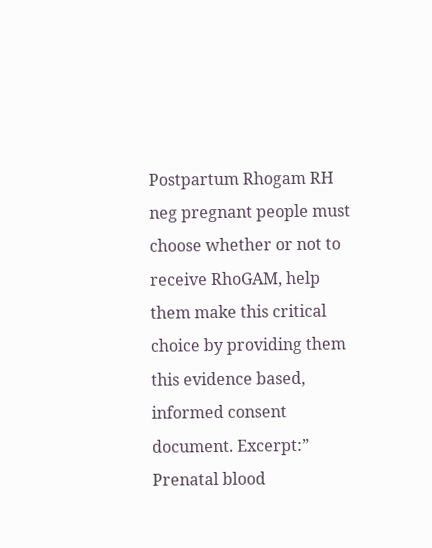Postpartum Rhogam RH neg pregnant people must choose whether or not to receive RhoGAM, help them make this critical choice by providing them this evidence based, informed consent document. Excerpt:” Prenatal blood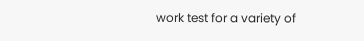work test for a variety of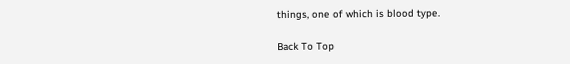things, one of which is blood type.

Back To Top